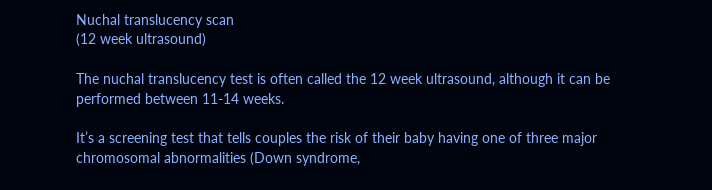Nuchal translucency scan
(12 week ultrasound)

The nuchal translucency test is often called the 12 week ultrasound, although it can be performed between 11-14 weeks.

It’s a screening test that tells couples the risk of their baby having one of three major chromosomal abnormalities (Down syndrome,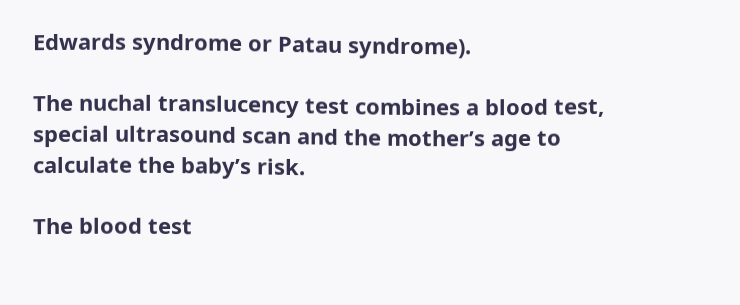Edwards syndrome or Patau syndrome).

The nuchal translucency test combines a blood test, special ultrasound scan and the mother’s age to calculate the baby’s risk.

The blood test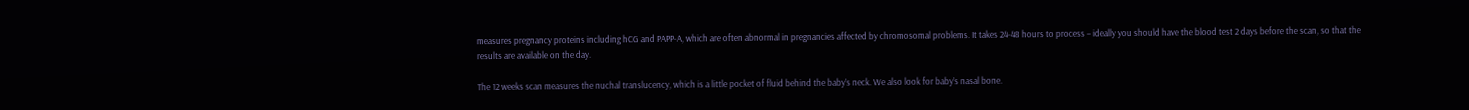measures pregnancy proteins including hCG and PAPP-A, which are often abnormal in pregnancies affected by chromosomal problems. It takes 24-48 hours to process – ideally you should have the blood test 2 days before the scan, so that the results are available on the day.

The 12 weeks scan measures the nuchal translucency, which is a little pocket of fluid behind the baby’s neck. We also look for baby’s nasal bone.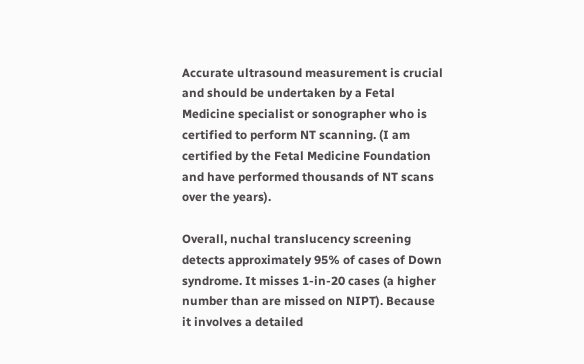Accurate ultrasound measurement is crucial and should be undertaken by a Fetal Medicine specialist or sonographer who is certified to perform NT scanning. (I am
certified by the Fetal Medicine Foundation and have performed thousands of NT scans over the years).

Overall, nuchal translucency screening detects approximately 95% of cases of Down syndrome. It misses 1-in-20 cases (a higher number than are missed on NIPT). Because it involves a detailed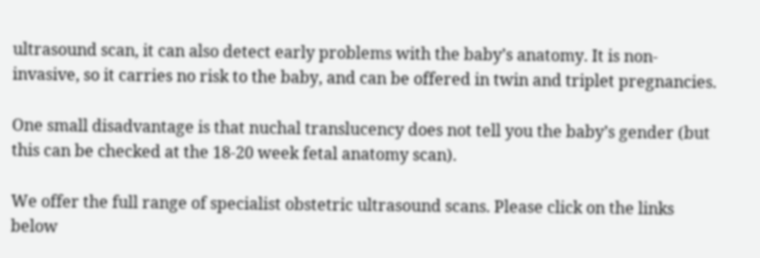ultrasound scan, it can also detect early problems with the baby’s anatomy. It is non-invasive, so it carries no risk to the baby, and can be offered in twin and triplet pregnancies.

One small disadvantage is that nuchal translucency does not tell you the baby’s gender (but this can be checked at the 18-20 week fetal anatomy scan).

We offer the full range of specialist obstetric ultrasound scans. Please click on the links below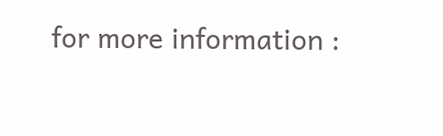for more information :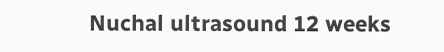Nuchal ultrasound 12 weeks